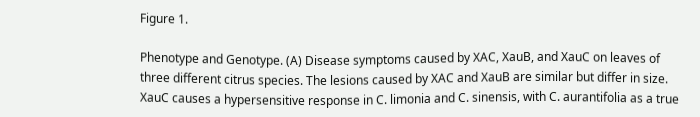Figure 1.

Phenotype and Genotype. (A) Disease symptoms caused by XAC, XauB, and XauC on leaves of three different citrus species. The lesions caused by XAC and XauB are similar but differ in size. XauC causes a hypersensitive response in C. limonia and C. sinensis, with C. aurantifolia as a true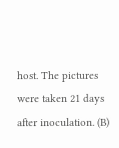host. The pictures were taken 21 days after inoculation. (B)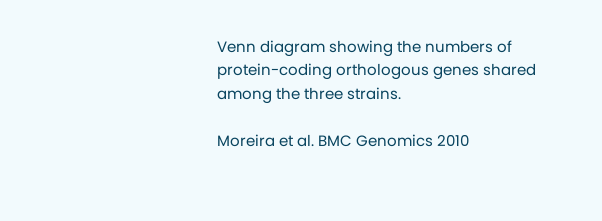Venn diagram showing the numbers of protein-coding orthologous genes shared among the three strains.

Moreira et al. BMC Genomics 2010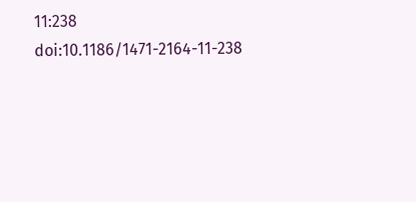11:238   doi:10.1186/1471-2164-11-238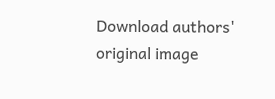Download authors' original image